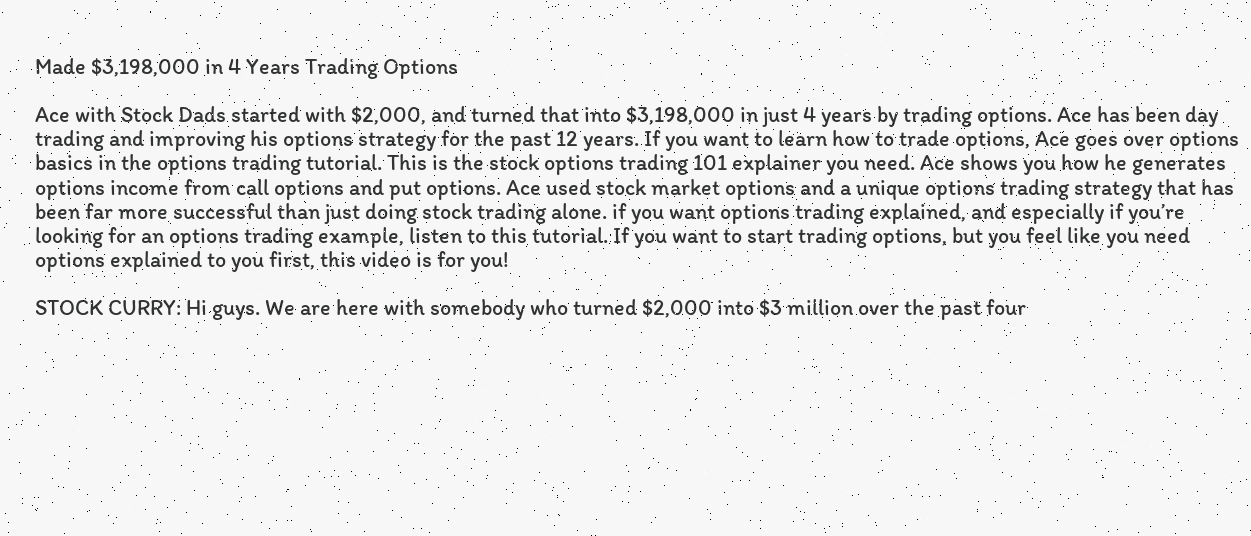Made $3,198,000 in 4 Years Trading Options

Ace with Stock Dads started with $2,000, and turned that into $3,198,000 in just 4 years by trading options. Ace has been day trading and improving his options strategy for the past 12 years. If you want to learn how to trade options, Ace goes over options basics in the options trading tutorial. This is the stock options trading 101 explainer you need. Ace shows you how he generates options income from call options and put options. Ace used stock market options and a unique options trading strategy that has been far more successful than just doing stock trading alone. if you want options trading explained, and especially if you’re looking for an options trading example, listen to this tutorial. If you want to start trading options, but you feel like you need options explained to you first, this video is for you!

STOCK CURRY: Hi guys. We are here with somebody who turned $2,000 into $3 million over the past four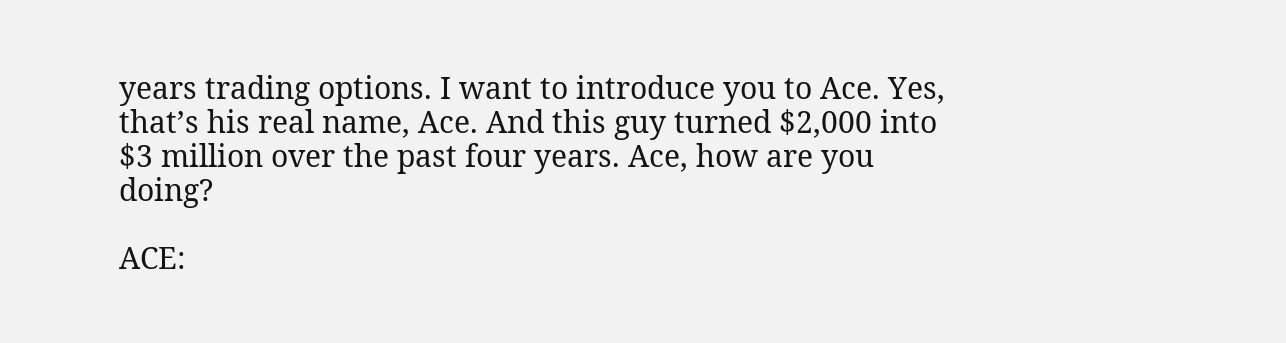years trading options. I want to introduce you to Ace. Yes, that’s his real name, Ace. And this guy turned $2,000 into $3 million over the past four years. Ace, how are you doing?

ACE: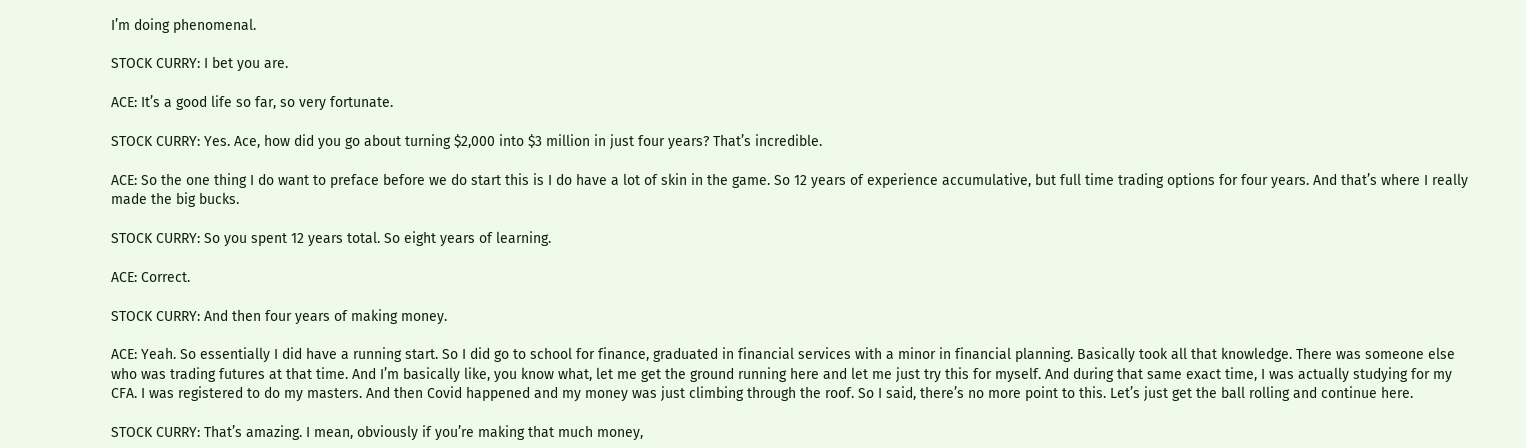I’m doing phenomenal.

STOCK CURRY: I bet you are.

ACE: It’s a good life so far, so very fortunate.

STOCK CURRY: Yes. Ace, how did you go about turning $2,000 into $3 million in just four years? That’s incredible.

ACE: So the one thing I do want to preface before we do start this is I do have a lot of skin in the game. So 12 years of experience accumulative, but full time trading options for four years. And that’s where I really made the big bucks.

STOCK CURRY: So you spent 12 years total. So eight years of learning.

ACE: Correct.

STOCK CURRY: And then four years of making money.

ACE: Yeah. So essentially I did have a running start. So I did go to school for finance, graduated in financial services with a minor in financial planning. Basically took all that knowledge. There was someone else who was trading futures at that time. And I’m basically like, you know what, let me get the ground running here and let me just try this for myself. And during that same exact time, I was actually studying for my CFA. I was registered to do my masters. And then Covid happened and my money was just climbing through the roof. So I said, there’s no more point to this. Let’s just get the ball rolling and continue here.

STOCK CURRY: That’s amazing. I mean, obviously if you’re making that much money,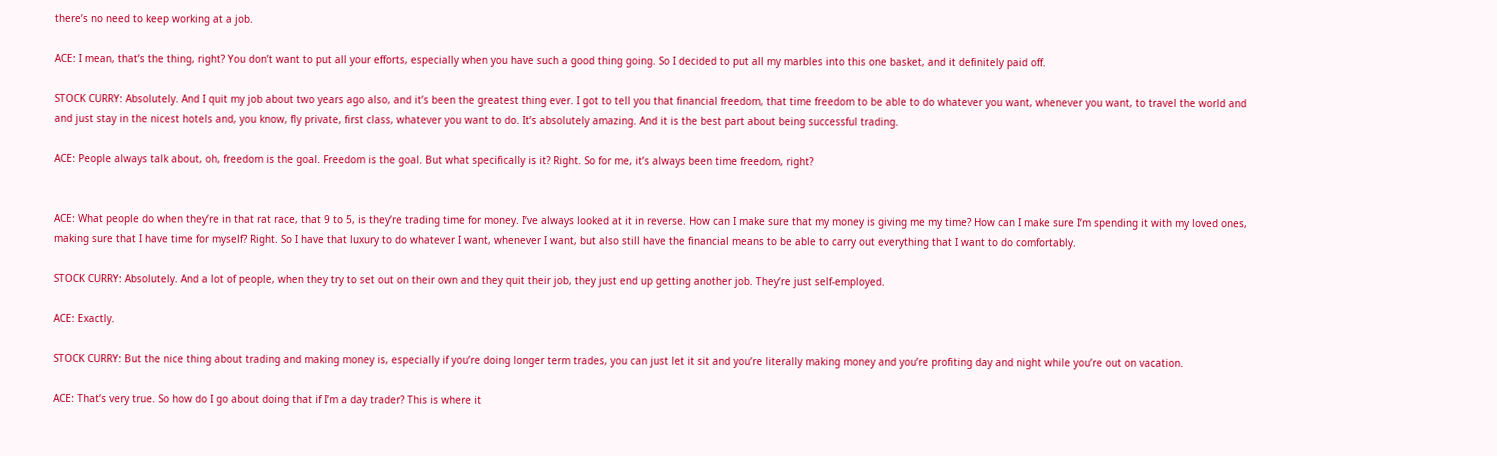there’s no need to keep working at a job.

ACE: I mean, that’s the thing, right? You don’t want to put all your efforts, especially when you have such a good thing going. So I decided to put all my marbles into this one basket, and it definitely paid off.

STOCK CURRY: Absolutely. And I quit my job about two years ago also, and it’s been the greatest thing ever. I got to tell you that financial freedom, that time freedom to be able to do whatever you want, whenever you want, to travel the world and and just stay in the nicest hotels and, you know, fly private, first class, whatever you want to do. It’s absolutely amazing. And it is the best part about being successful trading.

ACE: People always talk about, oh, freedom is the goal. Freedom is the goal. But what specifically is it? Right. So for me, it’s always been time freedom, right?


ACE: What people do when they’re in that rat race, that 9 to 5, is they’re trading time for money. I’ve always looked at it in reverse. How can I make sure that my money is giving me my time? How can I make sure I’m spending it with my loved ones, making sure that I have time for myself? Right. So I have that luxury to do whatever I want, whenever I want, but also still have the financial means to be able to carry out everything that I want to do comfortably.

STOCK CURRY: Absolutely. And a lot of people, when they try to set out on their own and they quit their job, they just end up getting another job. They’re just self-employed.

ACE: Exactly.

STOCK CURRY: But the nice thing about trading and making money is, especially if you’re doing longer term trades, you can just let it sit and you’re literally making money and you’re profiting day and night while you’re out on vacation.

ACE: That’s very true. So how do I go about doing that if I’m a day trader? This is where it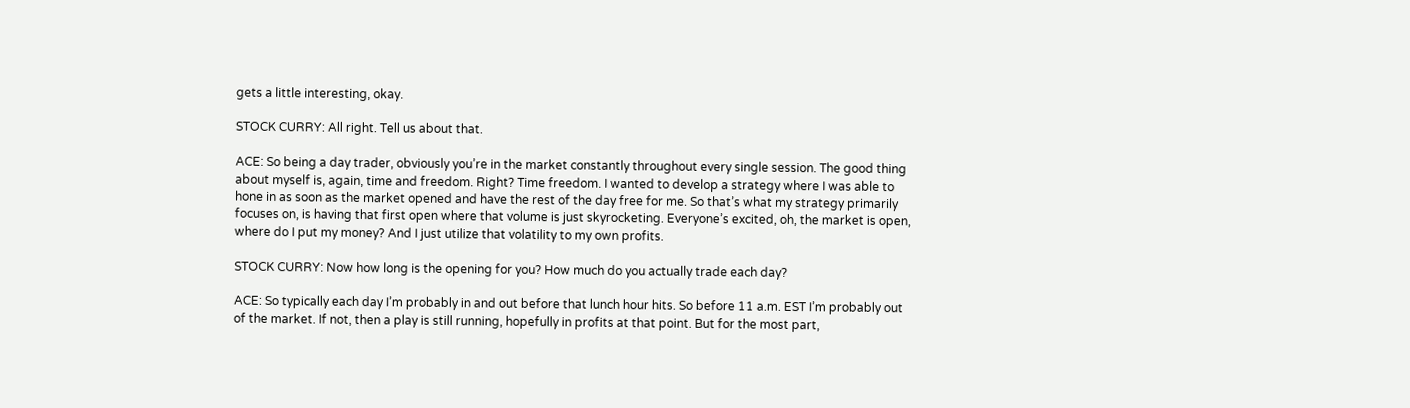gets a little interesting, okay.

STOCK CURRY: All right. Tell us about that.

ACE: So being a day trader, obviously you’re in the market constantly throughout every single session. The good thing about myself is, again, time and freedom. Right? Time freedom. I wanted to develop a strategy where I was able to hone in as soon as the market opened and have the rest of the day free for me. So that’s what my strategy primarily focuses on, is having that first open where that volume is just skyrocketing. Everyone’s excited, oh, the market is open, where do I put my money? And I just utilize that volatility to my own profits.

STOCK CURRY: Now how long is the opening for you? How much do you actually trade each day?

ACE: So typically each day I’m probably in and out before that lunch hour hits. So before 11 a.m. EST I’m probably out of the market. If not, then a play is still running, hopefully in profits at that point. But for the most part,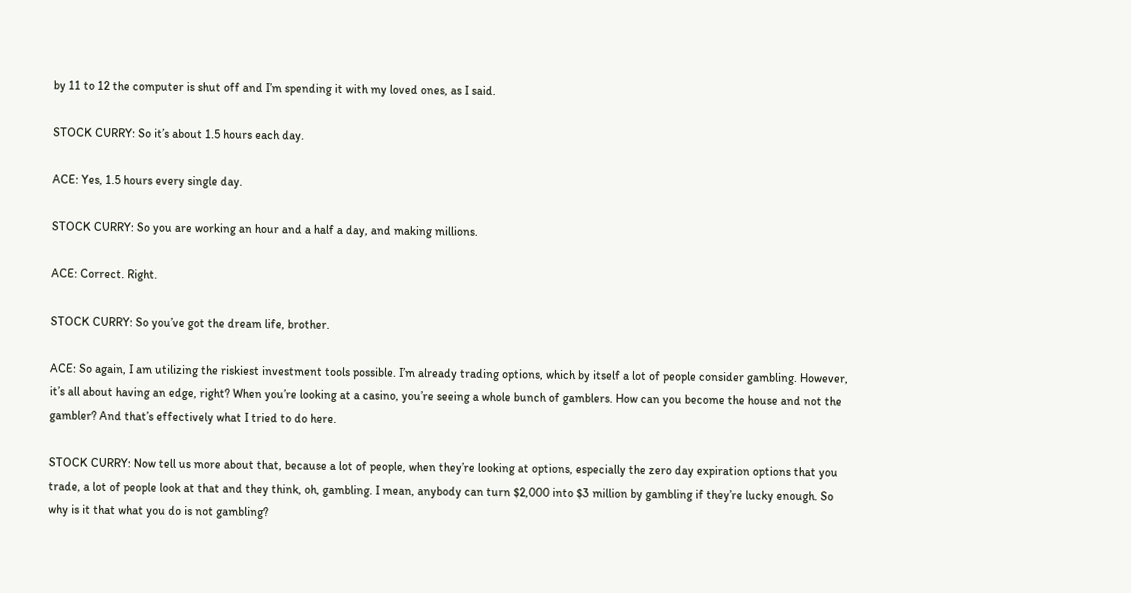by 11 to 12 the computer is shut off and I’m spending it with my loved ones, as I said.

STOCK CURRY: So it’s about 1.5 hours each day.

ACE: Yes, 1.5 hours every single day.

STOCK CURRY: So you are working an hour and a half a day, and making millions.

ACE: Correct. Right.

STOCK CURRY: So you’ve got the dream life, brother.

ACE: So again, I am utilizing the riskiest investment tools possible. I’m already trading options, which by itself a lot of people consider gambling. However, it’s all about having an edge, right? When you’re looking at a casino, you’re seeing a whole bunch of gamblers. How can you become the house and not the gambler? And that’s effectively what I tried to do here.

STOCK CURRY: Now tell us more about that, because a lot of people, when they’re looking at options, especially the zero day expiration options that you trade, a lot of people look at that and they think, oh, gambling. I mean, anybody can turn $2,000 into $3 million by gambling if they’re lucky enough. So why is it that what you do is not gambling?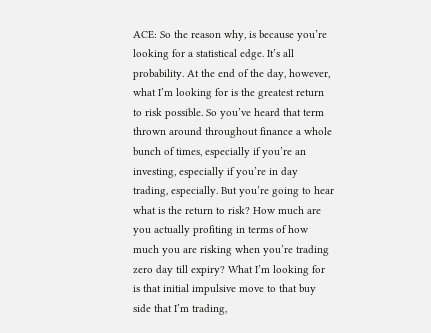ACE: So the reason why, is because you’re looking for a statistical edge. It’s all probability. At the end of the day, however, what I’m looking for is the greatest return to risk possible. So you’ve heard that term thrown around throughout finance a whole bunch of times, especially if you’re an investing, especially if you’re in day trading, especially. But you’re going to hear what is the return to risk? How much are you actually profiting in terms of how much you are risking when you’re trading zero day till expiry? What I’m looking for is that initial impulsive move to that buy side that I’m trading,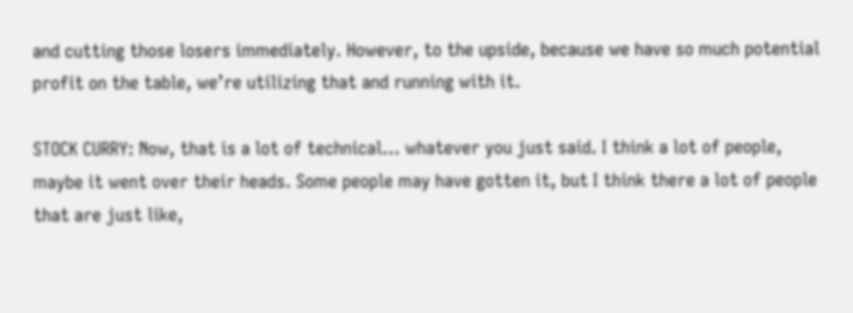and cutting those losers immediately. However, to the upside, because we have so much potential profit on the table, we’re utilizing that and running with it.

STOCK CURRY: Now, that is a lot of technical… whatever you just said. I think a lot of people, maybe it went over their heads. Some people may have gotten it, but I think there a lot of people that are just like,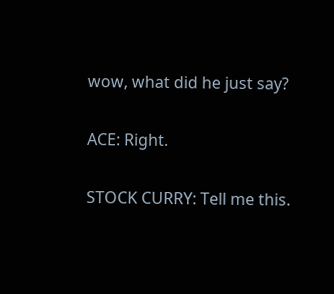wow, what did he just say?

ACE: Right.

STOCK CURRY: Tell me this.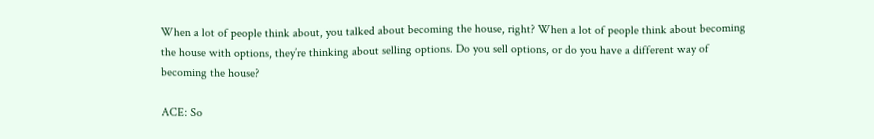When a lot of people think about, you talked about becoming the house, right? When a lot of people think about becoming the house with options, they’re thinking about selling options. Do you sell options, or do you have a different way of becoming the house?

ACE: So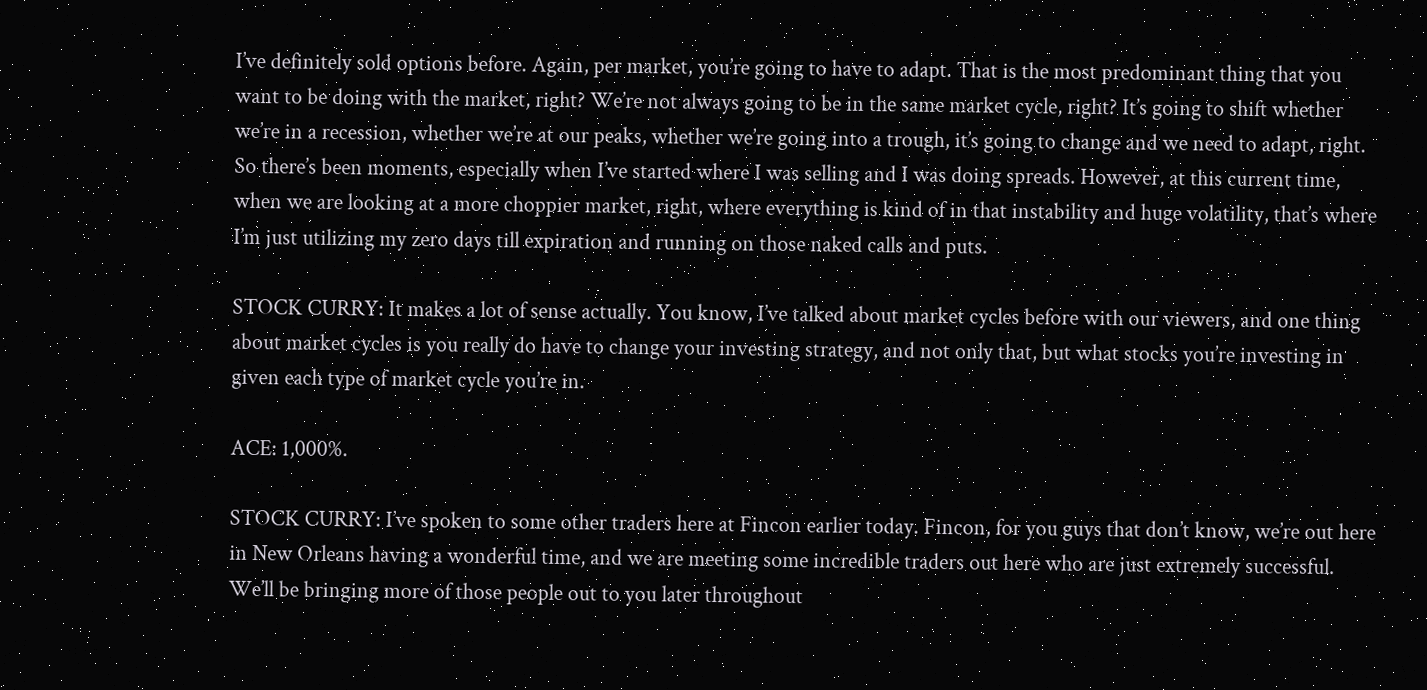I’ve definitely sold options before. Again, per market, you’re going to have to adapt. That is the most predominant thing that you want to be doing with the market, right? We’re not always going to be in the same market cycle, right? It’s going to shift whether we’re in a recession, whether we’re at our peaks, whether we’re going into a trough, it’s going to change and we need to adapt, right. So there’s been moments, especially when I’ve started where I was selling and I was doing spreads. However, at this current time, when we are looking at a more choppier market, right, where everything is kind of in that instability and huge volatility, that’s where I’m just utilizing my zero days till expiration and running on those naked calls and puts.

STOCK CURRY: It makes a lot of sense actually. You know, I’ve talked about market cycles before with our viewers, and one thing about market cycles is you really do have to change your investing strategy, and not only that, but what stocks you’re investing in given each type of market cycle you’re in.

ACE: 1,000%.

STOCK CURRY: I’ve spoken to some other traders here at Fincon earlier today. Fincon, for you guys that don’t know, we’re out here in New Orleans having a wonderful time, and we are meeting some incredible traders out here who are just extremely successful. We’ll be bringing more of those people out to you later throughout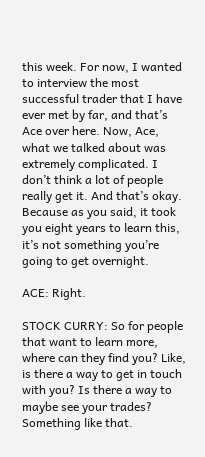this week. For now, I wanted to interview the most successful trader that I have ever met by far, and that’s Ace over here. Now, Ace, what we talked about was extremely complicated. I don’t think a lot of people really get it. And that’s okay. Because as you said, it took you eight years to learn this, it’s not something you’re going to get overnight.

ACE: Right.

STOCK CURRY: So for people that want to learn more, where can they find you? Like, is there a way to get in touch with you? Is there a way to maybe see your trades? Something like that.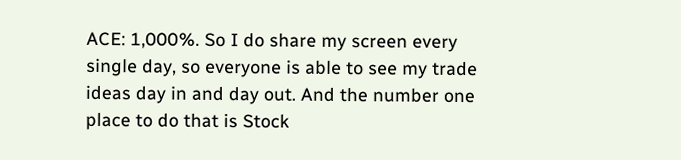ACE: 1,000%. So I do share my screen every single day, so everyone is able to see my trade ideas day in and day out. And the number one place to do that is Stock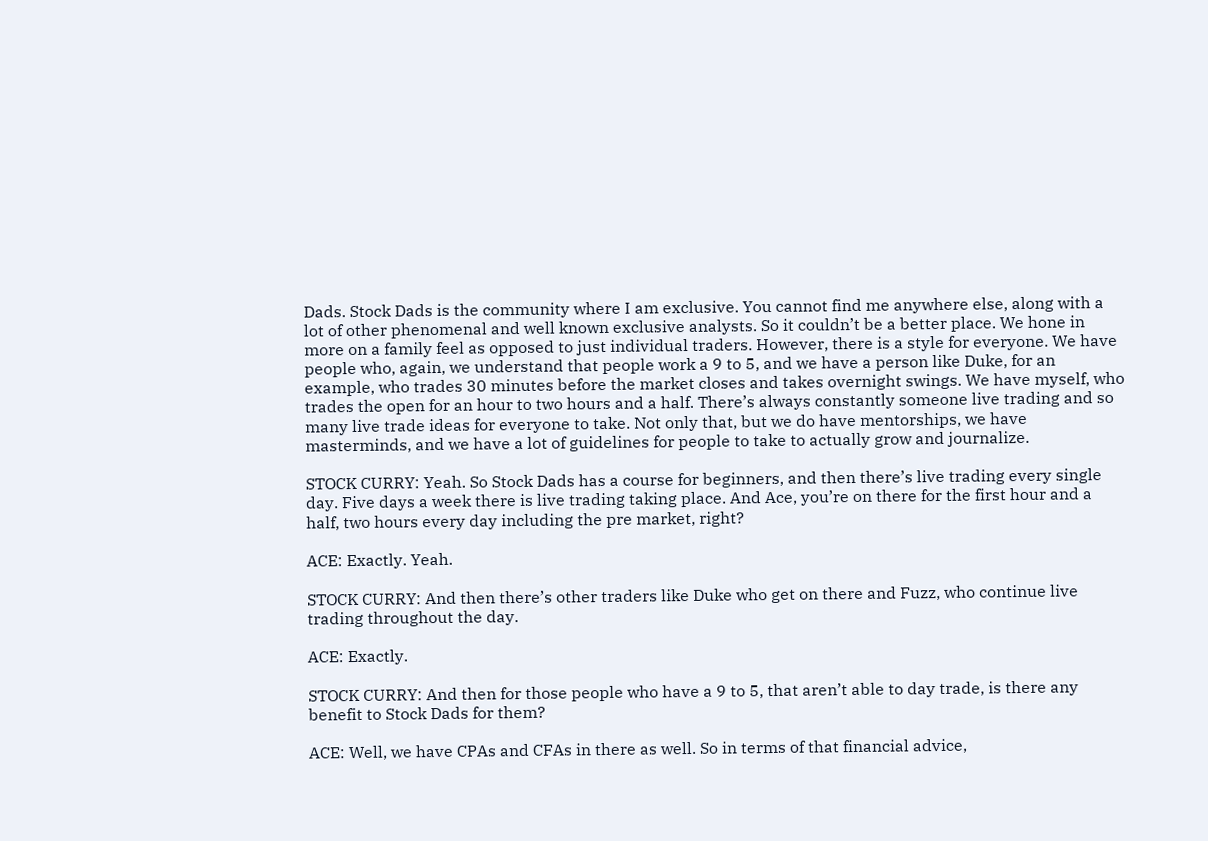Dads. Stock Dads is the community where I am exclusive. You cannot find me anywhere else, along with a lot of other phenomenal and well known exclusive analysts. So it couldn’t be a better place. We hone in more on a family feel as opposed to just individual traders. However, there is a style for everyone. We have people who, again, we understand that people work a 9 to 5, and we have a person like Duke, for an example, who trades 30 minutes before the market closes and takes overnight swings. We have myself, who trades the open for an hour to two hours and a half. There’s always constantly someone live trading and so many live trade ideas for everyone to take. Not only that, but we do have mentorships, we have masterminds, and we have a lot of guidelines for people to take to actually grow and journalize.

STOCK CURRY: Yeah. So Stock Dads has a course for beginners, and then there’s live trading every single day. Five days a week there is live trading taking place. And Ace, you’re on there for the first hour and a half, two hours every day including the pre market, right?

ACE: Exactly. Yeah.

STOCK CURRY: And then there’s other traders like Duke who get on there and Fuzz, who continue live trading throughout the day.

ACE: Exactly.

STOCK CURRY: And then for those people who have a 9 to 5, that aren’t able to day trade, is there any benefit to Stock Dads for them?

ACE: Well, we have CPAs and CFAs in there as well. So in terms of that financial advice,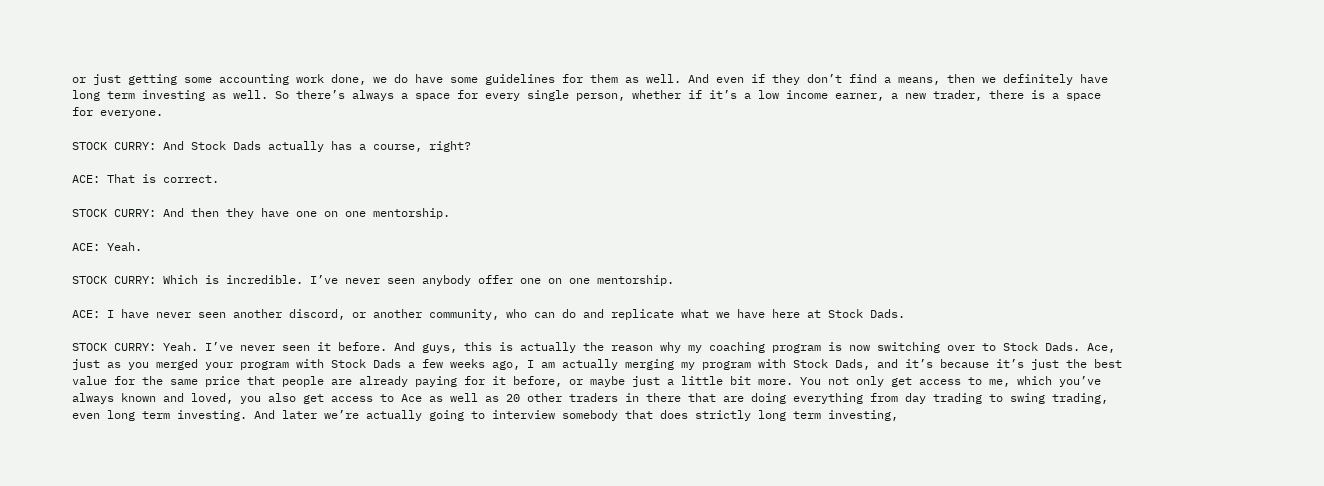or just getting some accounting work done, we do have some guidelines for them as well. And even if they don’t find a means, then we definitely have long term investing as well. So there’s always a space for every single person, whether if it’s a low income earner, a new trader, there is a space for everyone.

STOCK CURRY: And Stock Dads actually has a course, right?

ACE: That is correct.

STOCK CURRY: And then they have one on one mentorship.

ACE: Yeah.

STOCK CURRY: Which is incredible. I’ve never seen anybody offer one on one mentorship.

ACE: I have never seen another discord, or another community, who can do and replicate what we have here at Stock Dads.

STOCK CURRY: Yeah. I’ve never seen it before. And guys, this is actually the reason why my coaching program is now switching over to Stock Dads. Ace, just as you merged your program with Stock Dads a few weeks ago, I am actually merging my program with Stock Dads, and it’s because it’s just the best value for the same price that people are already paying for it before, or maybe just a little bit more. You not only get access to me, which you’ve always known and loved, you also get access to Ace as well as 20 other traders in there that are doing everything from day trading to swing trading, even long term investing. And later we’re actually going to interview somebody that does strictly long term investing,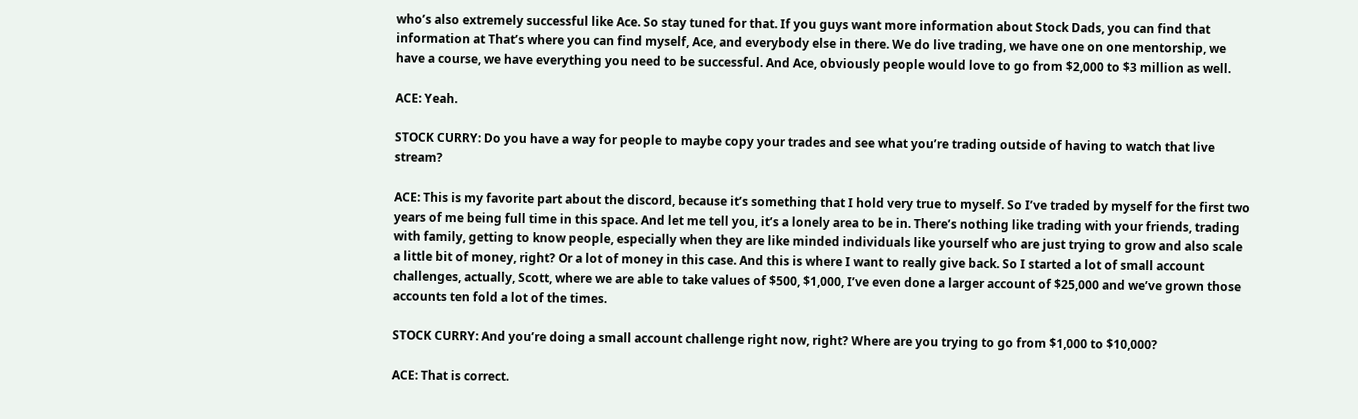who’s also extremely successful like Ace. So stay tuned for that. If you guys want more information about Stock Dads, you can find that information at That’s where you can find myself, Ace, and everybody else in there. We do live trading, we have one on one mentorship, we have a course, we have everything you need to be successful. And Ace, obviously people would love to go from $2,000 to $3 million as well.

ACE: Yeah.

STOCK CURRY: Do you have a way for people to maybe copy your trades and see what you’re trading outside of having to watch that live stream?

ACE: This is my favorite part about the discord, because it’s something that I hold very true to myself. So I’ve traded by myself for the first two years of me being full time in this space. And let me tell you, it’s a lonely area to be in. There’s nothing like trading with your friends, trading with family, getting to know people, especially when they are like minded individuals like yourself who are just trying to grow and also scale a little bit of money, right? Or a lot of money in this case. And this is where I want to really give back. So I started a lot of small account challenges, actually, Scott, where we are able to take values of $500, $1,000, I’ve even done a larger account of $25,000 and we’ve grown those accounts ten fold a lot of the times.

STOCK CURRY: And you’re doing a small account challenge right now, right? Where are you trying to go from $1,000 to $10,000?

ACE: That is correct.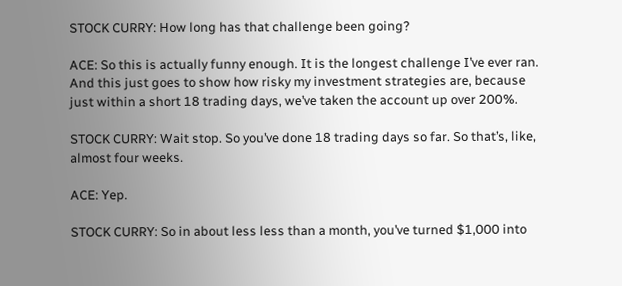STOCK CURRY: How long has that challenge been going?

ACE: So this is actually funny enough. It is the longest challenge I’ve ever ran. And this just goes to show how risky my investment strategies are, because just within a short 18 trading days, we’ve taken the account up over 200%.

STOCK CURRY: Wait stop. So you’ve done 18 trading days so far. So that’s, like, almost four weeks.

ACE: Yep.

STOCK CURRY: So in about less less than a month, you’ve turned $1,000 into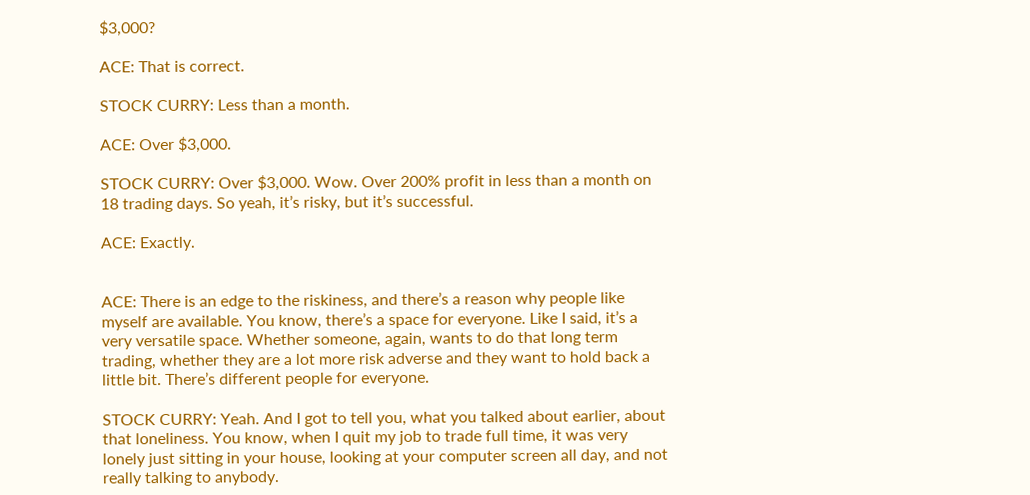$3,000?

ACE: That is correct.

STOCK CURRY: Less than a month.

ACE: Over $3,000.

STOCK CURRY: Over $3,000. Wow. Over 200% profit in less than a month on 18 trading days. So yeah, it’s risky, but it’s successful.

ACE: Exactly.


ACE: There is an edge to the riskiness, and there’s a reason why people like myself are available. You know, there’s a space for everyone. Like I said, it’s a very versatile space. Whether someone, again, wants to do that long term trading, whether they are a lot more risk adverse and they want to hold back a little bit. There’s different people for everyone.

STOCK CURRY: Yeah. And I got to tell you, what you talked about earlier, about that loneliness. You know, when I quit my job to trade full time, it was very lonely just sitting in your house, looking at your computer screen all day, and not really talking to anybody.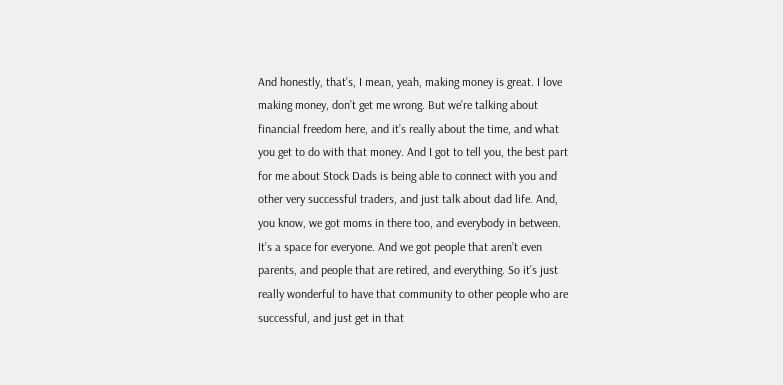And honestly, that’s, I mean, yeah, making money is great. I love making money, don’t get me wrong. But we’re talking about financial freedom here, and it’s really about the time, and what you get to do with that money. And I got to tell you, the best part for me about Stock Dads is being able to connect with you and other very successful traders, and just talk about dad life. And, you know, we got moms in there too, and everybody in between. It’s a space for everyone. And we got people that aren’t even parents, and people that are retired, and everything. So it’s just really wonderful to have that community to other people who are successful, and just get in that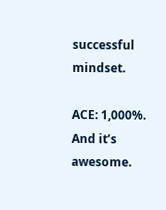successful mindset.

ACE: 1,000%. And it’s awesome.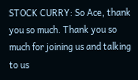STOCK CURRY: So Ace, thank you so much. Thank you so much for joining us and talking to us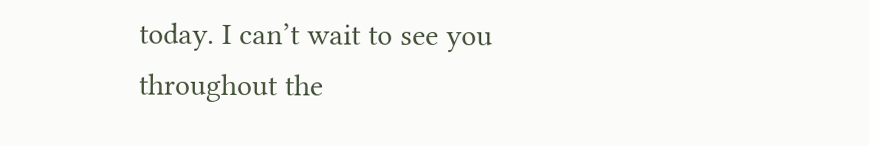today. I can’t wait to see you throughout the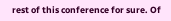rest of this conference for sure. Of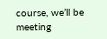course, we’ll be meeting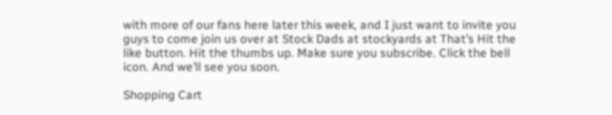with more of our fans here later this week, and I just want to invite you guys to come join us over at Stock Dads at stockyards at That’s Hit the like button. Hit the thumbs up. Make sure you subscribe. Click the bell icon. And we’ll see you soon.

Shopping Cart